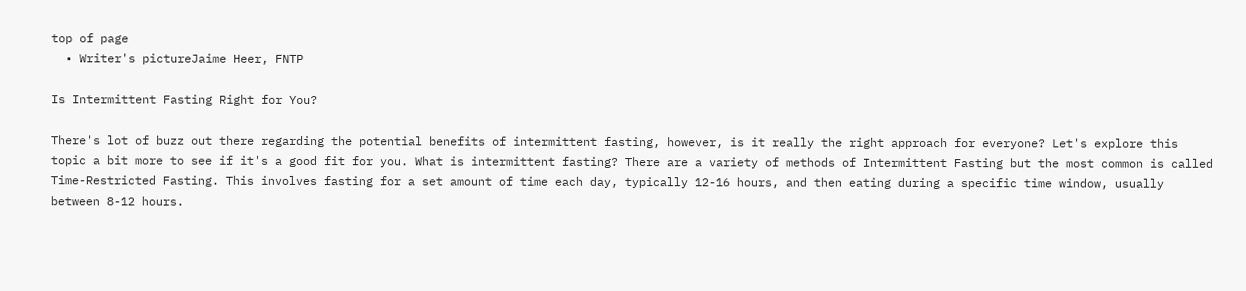top of page
  • Writer's pictureJaime Heer, FNTP

Is Intermittent Fasting Right for You?

There's lot of buzz out there regarding the potential benefits of intermittent fasting, however, is it really the right approach for everyone? Let's explore this topic a bit more to see if it's a good fit for you. What is intermittent fasting? There are a variety of methods of Intermittent Fasting but the most common is called Time-Restricted Fasting. This involves fasting for a set amount of time each day, typically 12-16 hours, and then eating during a specific time window, usually between 8-12 hours.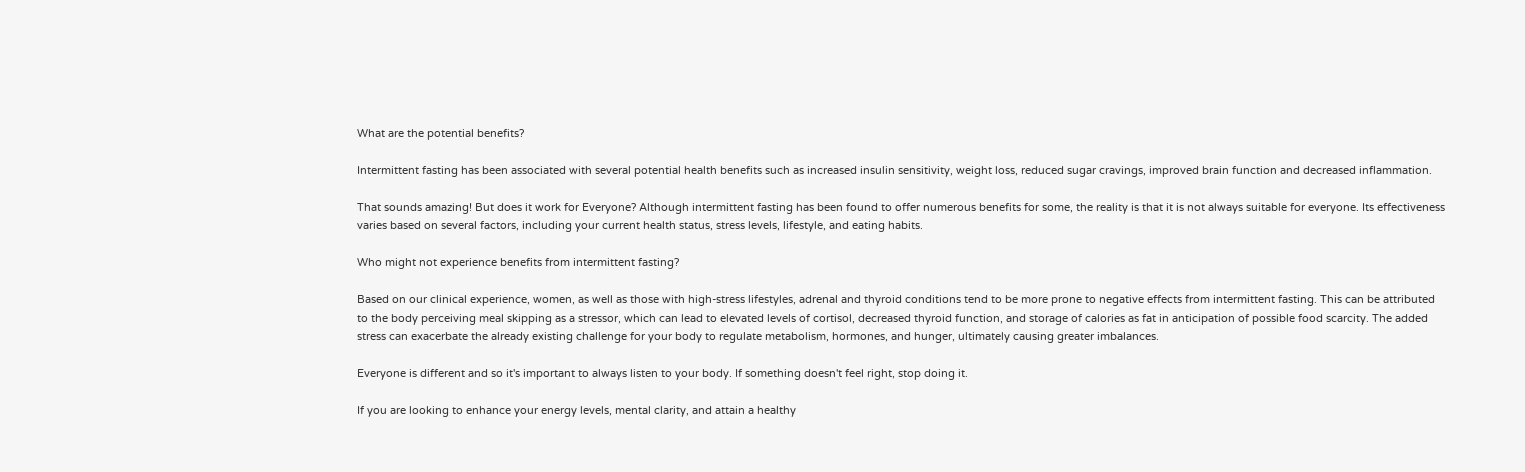What are the potential benefits?

Intermittent fasting has been associated with several potential health benefits such as increased insulin sensitivity, weight loss, reduced sugar cravings, improved brain function and decreased inflammation.

That sounds amazing! But does it work for Everyone? Although intermittent fasting has been found to offer numerous benefits for some, the reality is that it is not always suitable for everyone. Its effectiveness varies based on several factors, including your current health status, stress levels, lifestyle, and eating habits.

Who might not experience benefits from intermittent fasting?

Based on our clinical experience, women, as well as those with high-stress lifestyles, adrenal and thyroid conditions tend to be more prone to negative effects from intermittent fasting. This can be attributed to the body perceiving meal skipping as a stressor, which can lead to elevated levels of cortisol, decreased thyroid function, and storage of calories as fat in anticipation of possible food scarcity. The added stress can exacerbate the already existing challenge for your body to regulate metabolism, hormones, and hunger, ultimately causing greater imbalances.

Everyone is different and so it's important to always listen to your body. If something doesn't feel right, stop doing it.

If you are looking to enhance your energy levels, mental clarity, and attain a healthy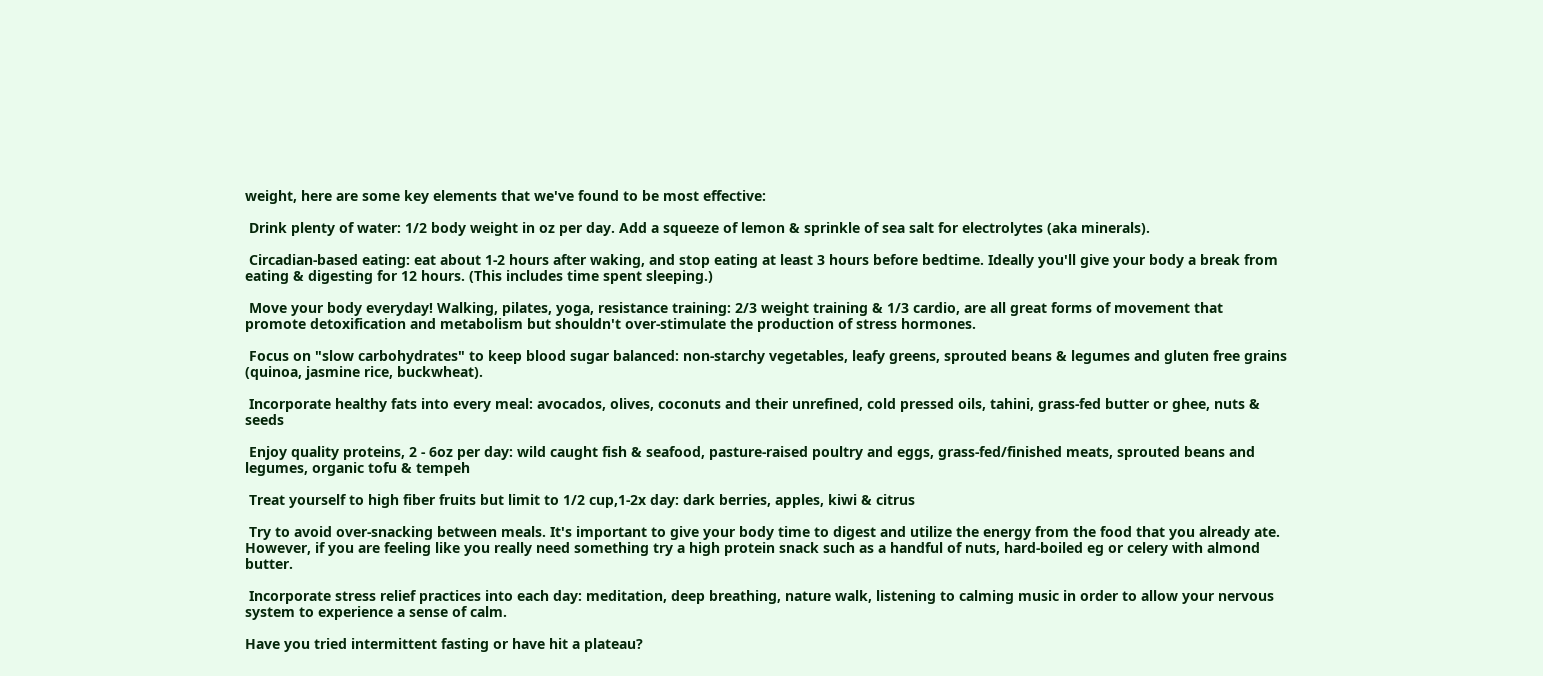weight, here are some key elements that we've found to be most effective:

 Drink plenty of water: 1/2 body weight in oz per day. Add a squeeze of lemon & sprinkle of sea salt for electrolytes (aka minerals).

 Circadian-based eating: eat about 1-2 hours after waking, and stop eating at least 3 hours before bedtime. Ideally you'll give your body a break from eating & digesting for 12 hours. (This includes time spent sleeping.)

 Move your body everyday! Walking, pilates, yoga, resistance training: 2/3 weight training & 1/3 cardio, are all great forms of movement that promote detoxification and metabolism but shouldn't over-stimulate the production of stress hormones.

 Focus on "slow carbohydrates" to keep blood sugar balanced: non-starchy vegetables, leafy greens, sprouted beans & legumes and gluten free grains (quinoa, jasmine rice, buckwheat).

 Incorporate healthy fats into every meal: avocados, olives, coconuts and their unrefined, cold pressed oils, tahini, grass-fed butter or ghee, nuts & seeds

 Enjoy quality proteins, 2 - 6oz per day: wild caught fish & seafood, pasture-raised poultry and eggs, grass-fed/finished meats, sprouted beans and legumes, organic tofu & tempeh

 Treat yourself to high fiber fruits but limit to 1/2 cup,1-2x day: dark berries, apples, kiwi & citrus

 Try to avoid over-snacking between meals. It's important to give your body time to digest and utilize the energy from the food that you already ate. However, if you are feeling like you really need something try a high protein snack such as a handful of nuts, hard-boiled eg or celery with almond butter.

 Incorporate stress relief practices into each day: meditation, deep breathing, nature walk, listening to calming music in order to allow your nervous system to experience a sense of calm.

Have you tried intermittent fasting or have hit a plateau?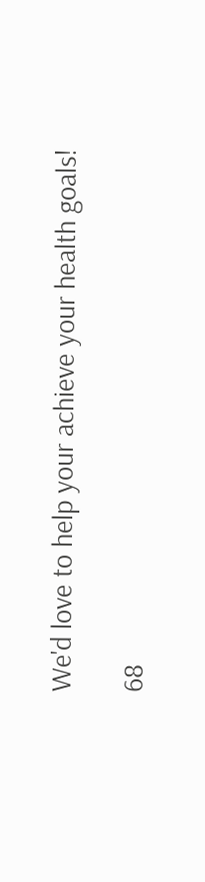We'd love to help your achieve your health goals!

68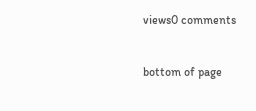views0 comments


bottom of page